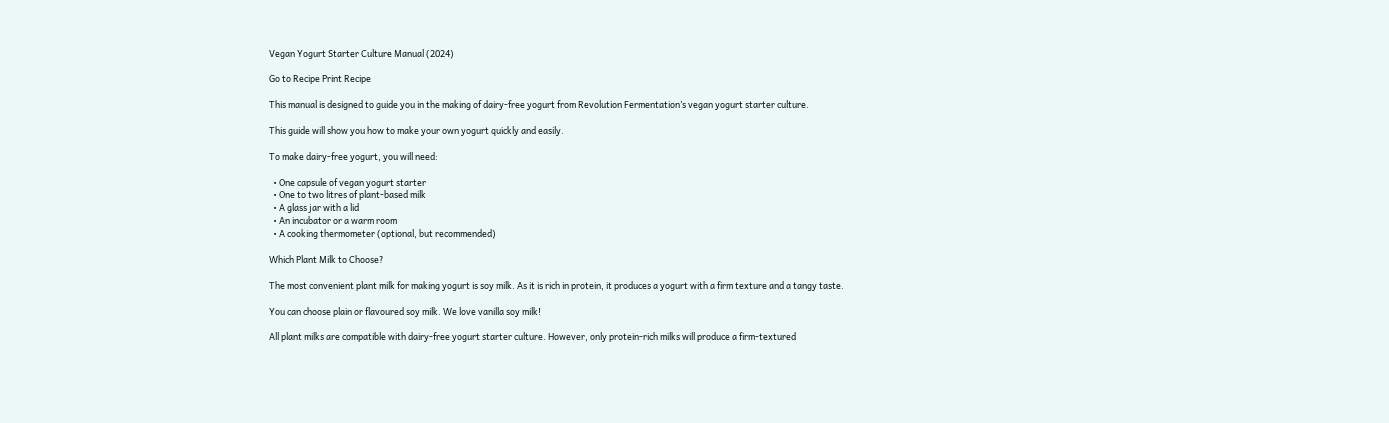Vegan Yogurt Starter Culture Manual (2024)

Go to Recipe Print Recipe

This manual is designed to guide you in the making of dairy-free yogurt from Revolution Fermentation’s vegan yogurt starter culture.

This guide will show you how to make your own yogurt quickly and easily.

To make dairy-free yogurt, you will need:

  • One capsule of vegan yogurt starter
  • One to two litres of plant-based milk
  • A glass jar with a lid
  • An incubator or a warm room
  • A cooking thermometer (optional, but recommended)

Which Plant Milk to Choose?

The most convenient plant milk for making yogurt is soy milk. As it is rich in protein, it produces a yogurt with a firm texture and a tangy taste.

You can choose plain or flavoured soy milk. We love vanilla soy milk!

All plant milks are compatible with dairy-free yogurt starter culture. However, only protein-rich milks will produce a firm-textured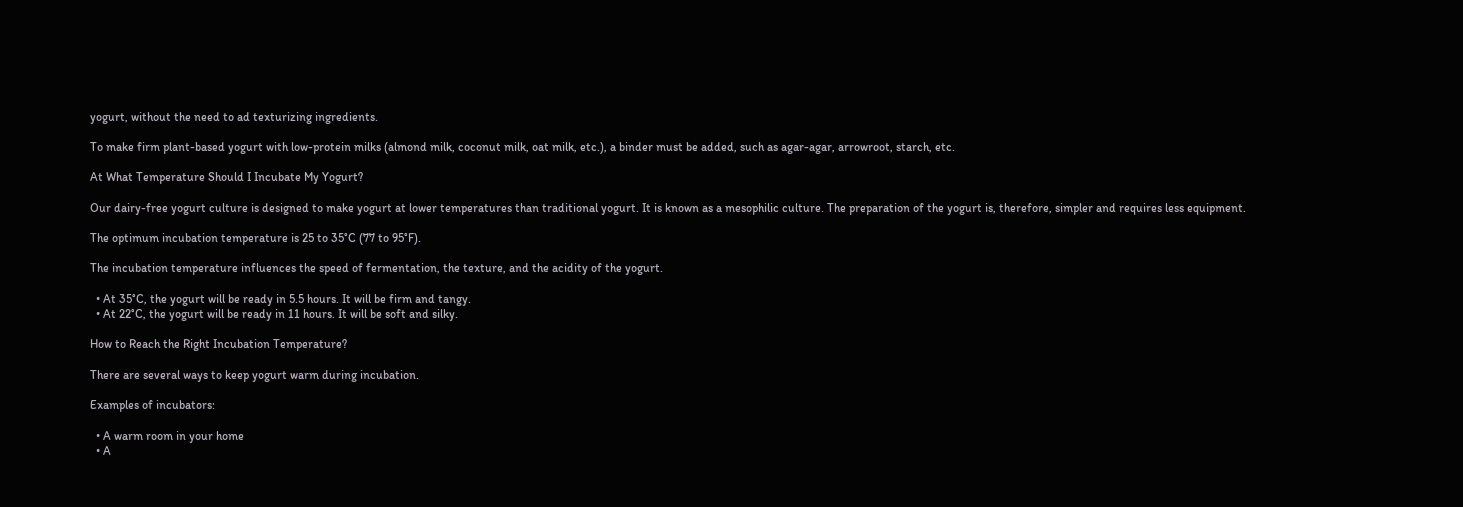yogurt, without the need to ad texturizing ingredients.

To make firm plant-based yogurt with low-protein milks (almond milk, coconut milk, oat milk, etc.), a binder must be added, such as agar-agar, arrowroot, starch, etc.

At What Temperature Should I Incubate My Yogurt?

Our dairy-free yogurt culture is designed to make yogurt at lower temperatures than traditional yogurt. It is known as a mesophilic culture. The preparation of the yogurt is, therefore, simpler and requires less equipment.

The optimum incubation temperature is 25 to 35°C (77 to 95°F).

The incubation temperature influences the speed of fermentation, the texture, and the acidity of the yogurt.

  • At 35°C, the yogurt will be ready in 5.5 hours. It will be firm and tangy.
  • At 22°C, the yogurt will be ready in 11 hours. It will be soft and silky.

How to Reach the Right Incubation Temperature?

There are several ways to keep yogurt warm during incubation.

Examples of incubators:

  • A warm room in your home
  • A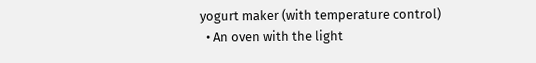yogurt maker (with temperature control)
  • An oven with the light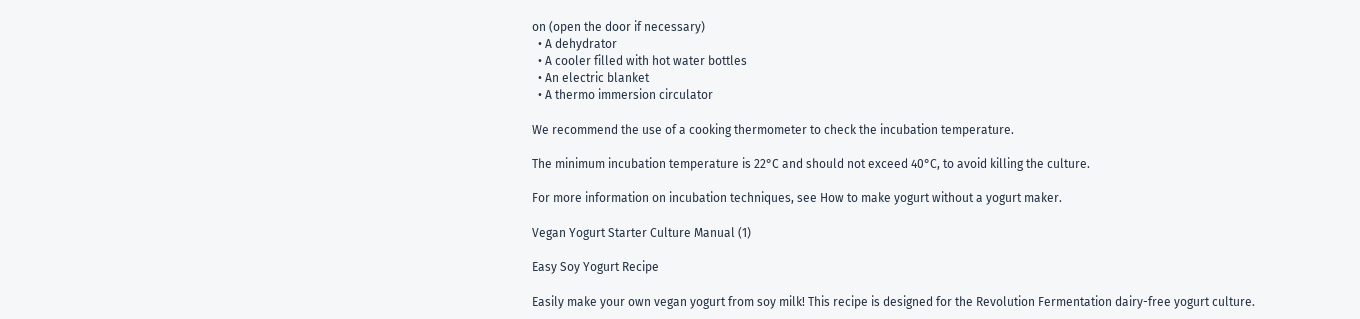on (open the door if necessary)
  • A dehydrator
  • A cooler filled with hot water bottles
  • An electric blanket
  • A thermo immersion circulator

We recommend the use of a cooking thermometer to check the incubation temperature.

The minimum incubation temperature is 22°C and should not exceed 40°C, to avoid killing the culture.

For more information on incubation techniques, see How to make yogurt without a yogurt maker.

Vegan Yogurt Starter Culture Manual (1)

Easy Soy Yogurt Recipe

Easily make your own vegan yogurt from soy milk! This recipe is designed for the Revolution Fermentation dairy-free yogurt culture.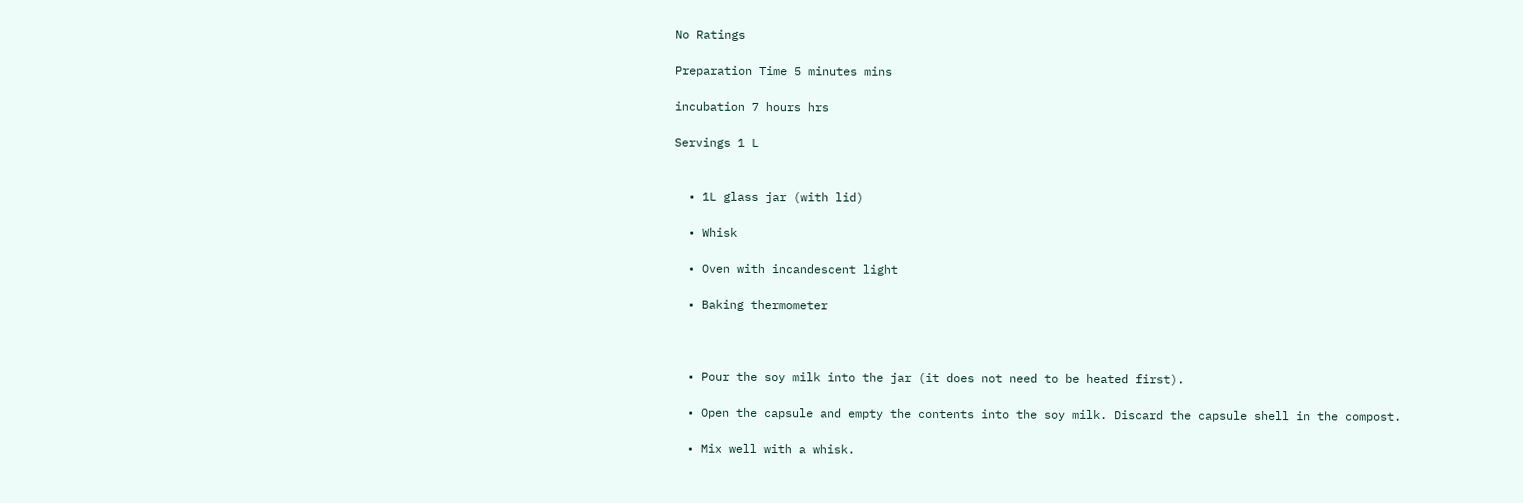No Ratings

Preparation Time 5 minutes mins

incubation 7 hours hrs

Servings 1 L


  • 1L glass jar (with lid)

  • Whisk

  • Oven with incandescent light

  • Baking thermometer



  • Pour the soy milk into the jar (it does not need to be heated first).

  • Open the capsule and empty the contents into the soy milk. Discard the capsule shell in the compost.

  • Mix well with a whisk.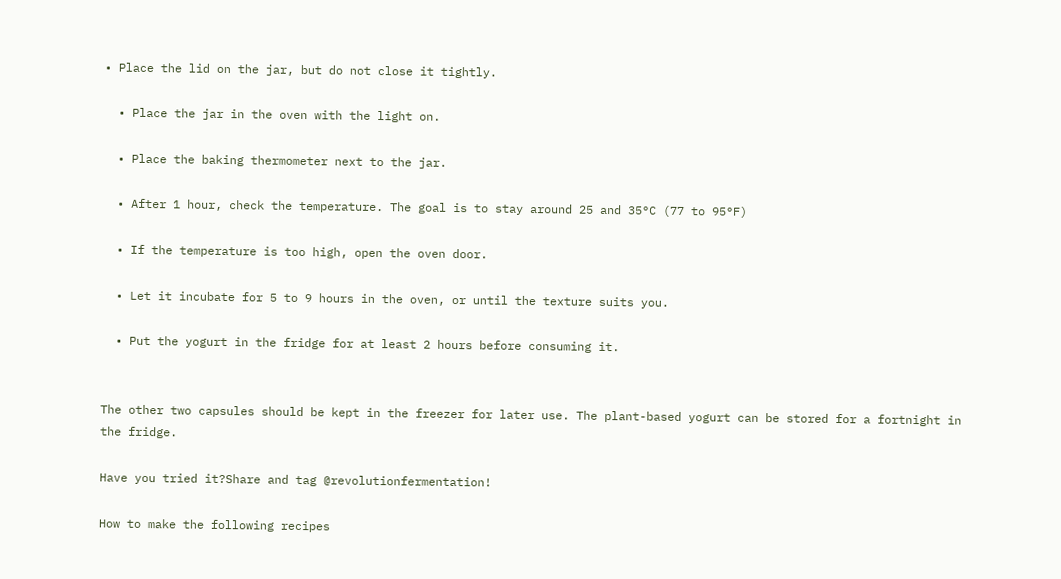• Place the lid on the jar, but do not close it tightly.

  • Place the jar in the oven with the light on.

  • Place the baking thermometer next to the jar.

  • After 1 hour, check the temperature. The goal is to stay around 25 and 35°C (77 to 95°F)

  • If the temperature is too high, open the oven door.

  • Let it incubate for 5 to 9 hours in the oven, or until the texture suits you.

  • Put the yogurt in the fridge for at least 2 hours before consuming it.


The other two capsules should be kept in the freezer for later use. The plant-based yogurt can be stored for a fortnight in the fridge.

Have you tried it?Share and tag @revolutionfermentation!

How to make the following recipes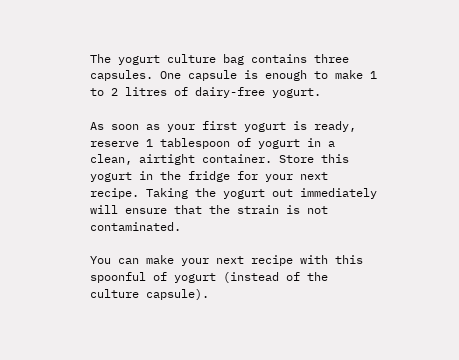The yogurt culture bag contains three capsules. One capsule is enough to make 1 to 2 litres of dairy-free yogurt.

As soon as your first yogurt is ready, reserve 1 tablespoon of yogurt in a clean, airtight container. Store this yogurt in the fridge for your next recipe. Taking the yogurt out immediately will ensure that the strain is not contaminated.

You can make your next recipe with this spoonful of yogurt (instead of the culture capsule).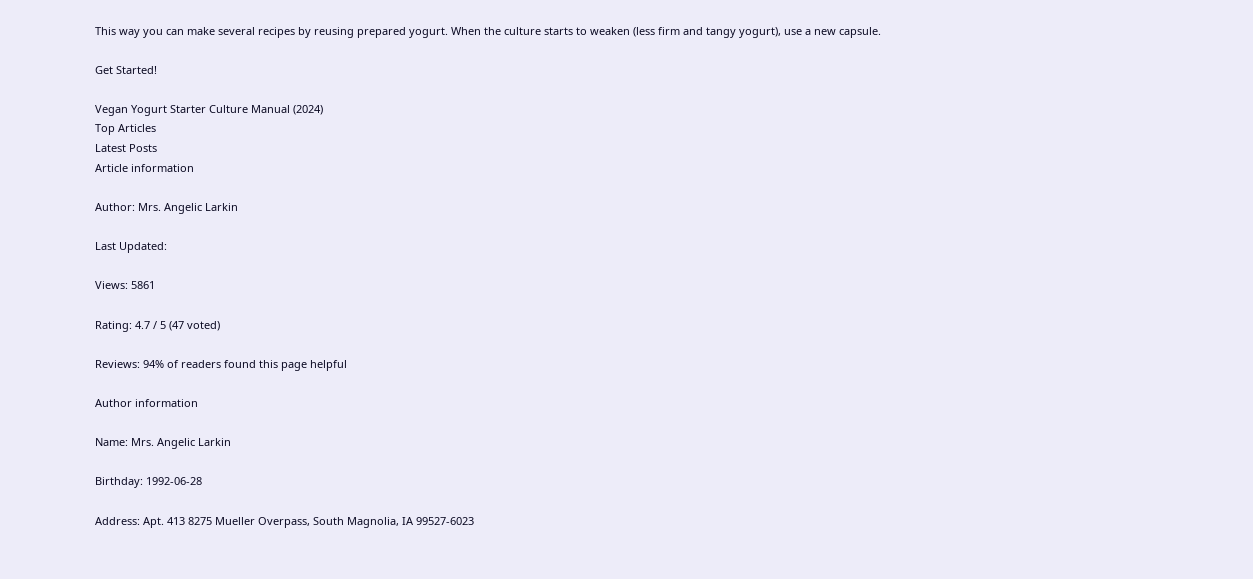This way you can make several recipes by reusing prepared yogurt. When the culture starts to weaken (less firm and tangy yogurt), use a new capsule.

Get Started!

Vegan Yogurt Starter Culture Manual (2024)
Top Articles
Latest Posts
Article information

Author: Mrs. Angelic Larkin

Last Updated:

Views: 5861

Rating: 4.7 / 5 (47 voted)

Reviews: 94% of readers found this page helpful

Author information

Name: Mrs. Angelic Larkin

Birthday: 1992-06-28

Address: Apt. 413 8275 Mueller Overpass, South Magnolia, IA 99527-6023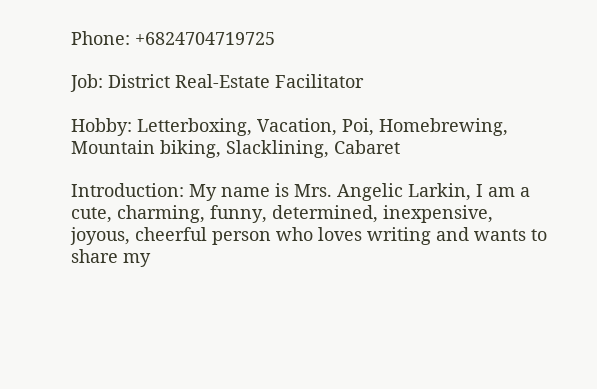Phone: +6824704719725

Job: District Real-Estate Facilitator

Hobby: Letterboxing, Vacation, Poi, Homebrewing, Mountain biking, Slacklining, Cabaret

Introduction: My name is Mrs. Angelic Larkin, I am a cute, charming, funny, determined, inexpensive, joyous, cheerful person who loves writing and wants to share my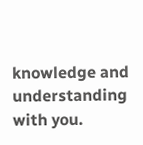knowledge and understanding with you.